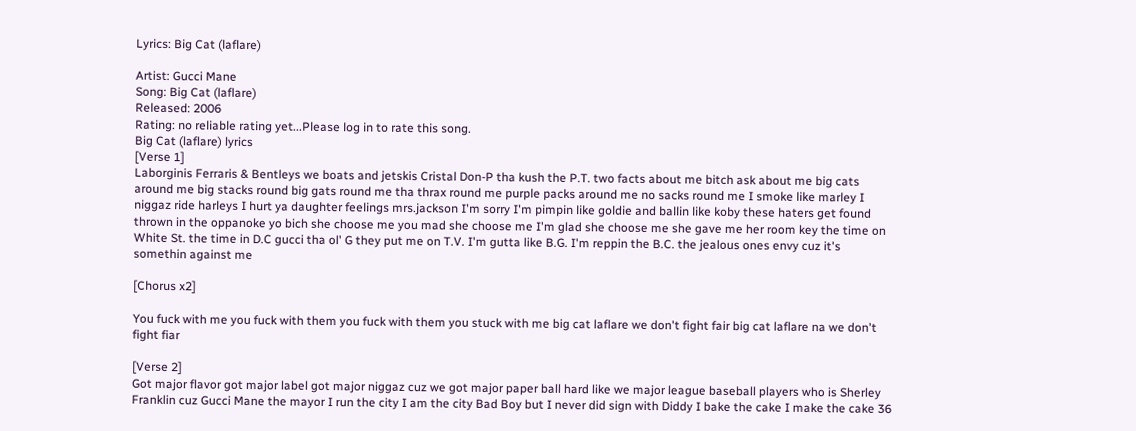Lyrics: Big Cat (laflare)

Artist: Gucci Mane
Song: Big Cat (laflare)
Released: 2006
Rating: no reliable rating yet...Please log in to rate this song.
Big Cat (laflare) lyrics
[Verse 1]
Laborginis Ferraris & Bentleys we boats and jetskis Cristal Don-P tha kush the P.T. two facts about me bitch ask about me big cats around me big stacks round big gats round me tha thrax round me purple packs around me no sacks round me I smoke like marley I niggaz ride harleys I hurt ya daughter feelings mrs.jackson I'm sorry I'm pimpin like goldie and ballin like koby these haters get found thrown in the oppanoke yo bich she choose me you mad she choose me I'm glad she choose me she gave me her room key the time on White St. the time in D.C gucci tha ol' G they put me on T.V. I'm gutta like B.G. I'm reppin the B.C. the jealous ones envy cuz it's somethin against me

[Chorus x2]

You fuck with me you fuck with them you fuck with them you stuck with me big cat laflare we don't fight fair big cat laflare na we don't fight fiar

[Verse 2]
Got major flavor got major label got major niggaz cuz we got major paper ball hard like we major league baseball players who is Sherley Franklin cuz Gucci Mane the mayor I run the city I am the city Bad Boy but I never did sign with Diddy I bake the cake I make the cake 36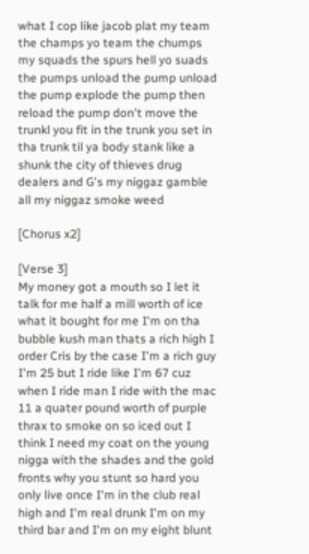what I cop like jacob plat my team the champs yo team the chumps my squads the spurs hell yo suads the pumps unload the pump unload the pump explode the pump then reload the pump don't move the trunkl you fit in the trunk you set in tha trunk til ya body stank like a shunk the city of thieves drug dealers and G's my niggaz gamble all my niggaz smoke weed

[Chorus x2]

[Verse 3]
My money got a mouth so I let it talk for me half a mill worth of ice what it bought for me I'm on tha bubble kush man thats a rich high I order Cris by the case I'm a rich guy I'm 25 but I ride like I'm 67 cuz when I ride man I ride with the mac 11 a quater pound worth of purple thrax to smoke on so iced out I think I need my coat on the young nigga with the shades and the gold fronts why you stunt so hard you only live once I'm in the club real high and I'm real drunk I'm on my third bar and I'm on my eight blunt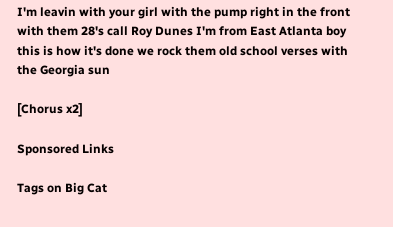I'm leavin with your girl with the pump right in the front with them 28's call Roy Dunes I'm from East Atlanta boy this is how it's done we rock them old school verses with the Georgia sun

[Chorus x2]

Sponsored Links

Tags on Big Cat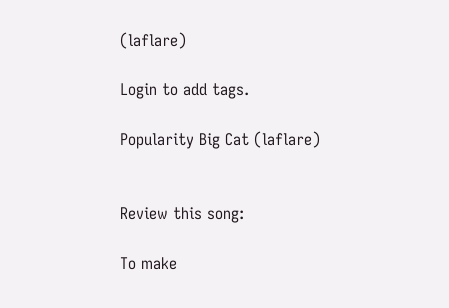(laflare)

Login to add tags.

Popularity Big Cat (laflare)


Review this song:

To make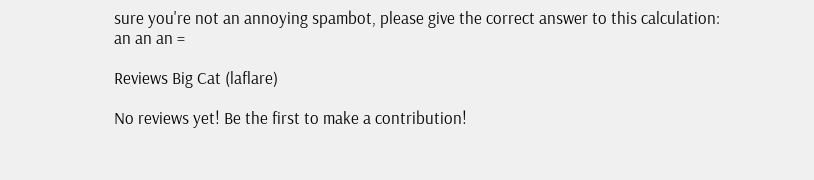sure you're not an annoying spambot, please give the correct answer to this calculation:
an an an =

Reviews Big Cat (laflare)

No reviews yet! Be the first to make a contribution!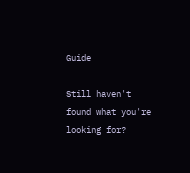Guide

Still haven't found what you're looking for?